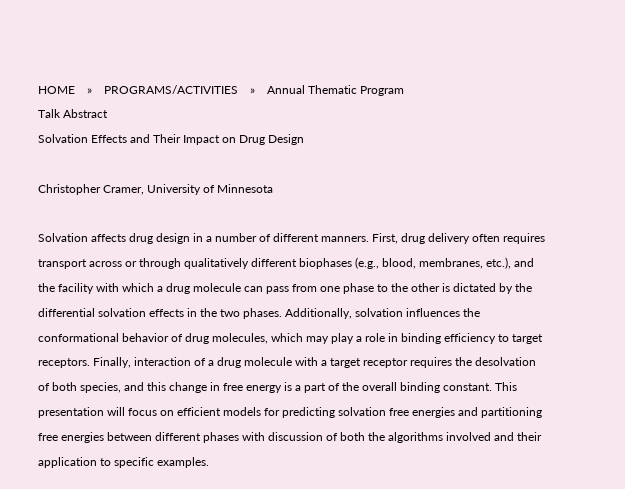HOME    »    PROGRAMS/ACTIVITIES    »    Annual Thematic Program
Talk Abstract
Solvation Effects and Their Impact on Drug Design

Christopher Cramer, University of Minnesota

Solvation affects drug design in a number of different manners. First, drug delivery often requires transport across or through qualitatively different biophases (e.g., blood, membranes, etc.), and the facility with which a drug molecule can pass from one phase to the other is dictated by the differential solvation effects in the two phases. Additionally, solvation influences the conformational behavior of drug molecules, which may play a role in binding efficiency to target receptors. Finally, interaction of a drug molecule with a target receptor requires the desolvation of both species, and this change in free energy is a part of the overall binding constant. This presentation will focus on efficient models for predicting solvation free energies and partitioning free energies between different phases with discussion of both the algorithms involved and their application to specific examples.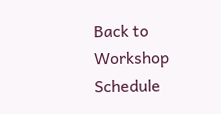Back to Workshop Schedule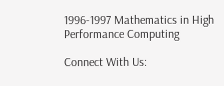1996-1997 Mathematics in High Performance Computing

Connect With Us: